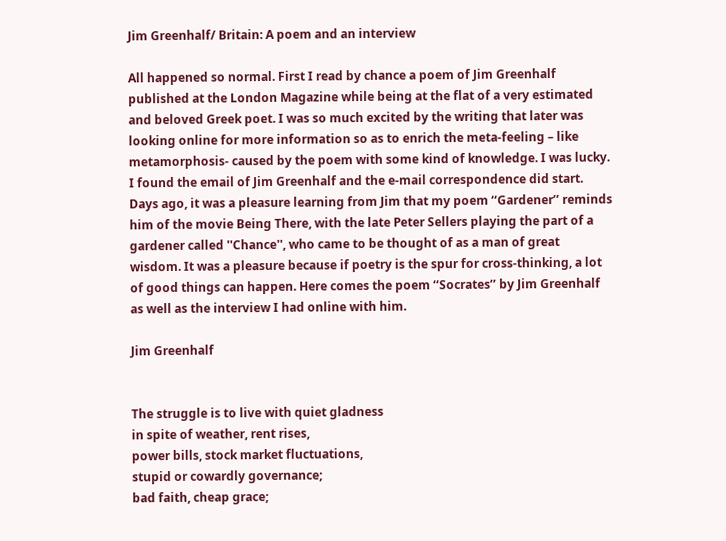Jim Greenhalf/ Britain: A poem and an interview

All happened so normal. First I read by chance a poem of Jim Greenhalf published at the London Magazine while being at the flat of a very estimated and beloved Greek poet. I was so much excited by the writing that later was looking online for more information so as to enrich the meta-feeling – like metamorphosis- caused by the poem with some kind of knowledge. I was lucky. I found the email of Jim Greenhalf and the e-mail correspondence did start.
Days ago, it was a pleasure learning from Jim that my poem ‘‘Gardener’’ reminds him of the movie Being There, with the late Peter Sellers playing the part of a gardener called ''Chance'', who came to be thought of as a man of great wisdom. It was a pleasure because if poetry is the spur for cross-thinking, a lot of good things can happen. Here comes the poem ‘‘Socrates’’ by Jim Greenhalf as well as the interview I had online with him.

Jim Greenhalf


The struggle is to live with quiet gladness
in spite of weather, rent rises,
power bills, stock market fluctuations,
stupid or cowardly governance;
bad faith, cheap grace;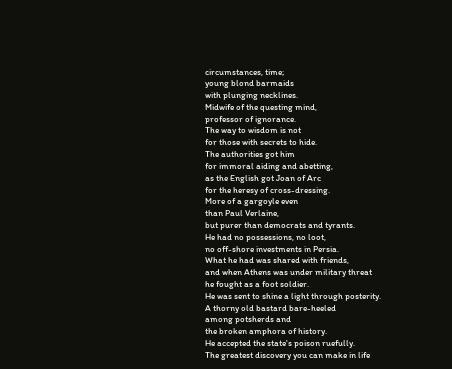circumstances, time;
young blond barmaids
with plunging necklines.
Midwife of the questing mind,
professor of ignorance.
The way to wisdom is not
for those with secrets to hide.
The authorities got him
for immoral aiding and abetting,
as the English got Joan of Arc
for the heresy of cross-dressing.
More of a gargoyle even
than Paul Verlaine,
but purer than democrats and tyrants.
He had no possessions, no loot,
no off-shore investments in Persia.
What he had was shared with friends,
and when Athens was under military threat
he fought as a foot soldier.
He was sent to shine a light through posterity.
A thorny old bastard bare-heeled
among potsherds and
the broken amphora of history.
He accepted the state's poison ruefully.
The greatest discovery you can make in life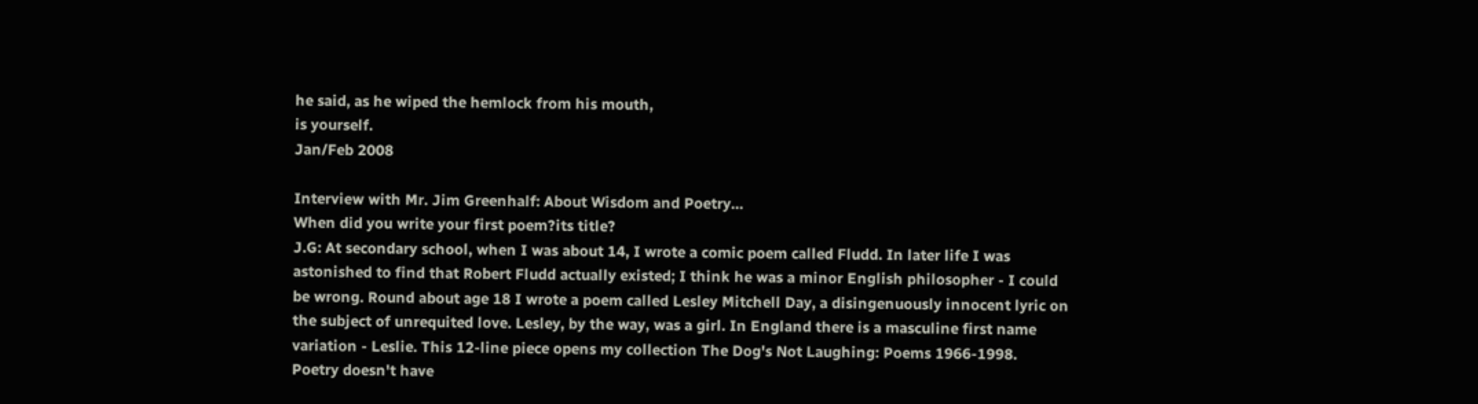he said, as he wiped the hemlock from his mouth,
is yourself.
Jan/Feb 2008

Interview with Mr. Jim Greenhalf: About Wisdom and Poetry…
When did you write your first poem?its title?
J.G: At secondary school, when I was about 14, I wrote a comic poem called Fludd. In later life I was astonished to find that Robert Fludd actually existed; I think he was a minor English philosopher - I could be wrong. Round about age 18 I wrote a poem called Lesley Mitchell Day, a disingenuously innocent lyric on the subject of unrequited love. Lesley, by the way, was a girl. In England there is a masculine first name variation - Leslie. This 12-line piece opens my collection The Dog's Not Laughing: Poems 1966-1998.
Poetry doesn't have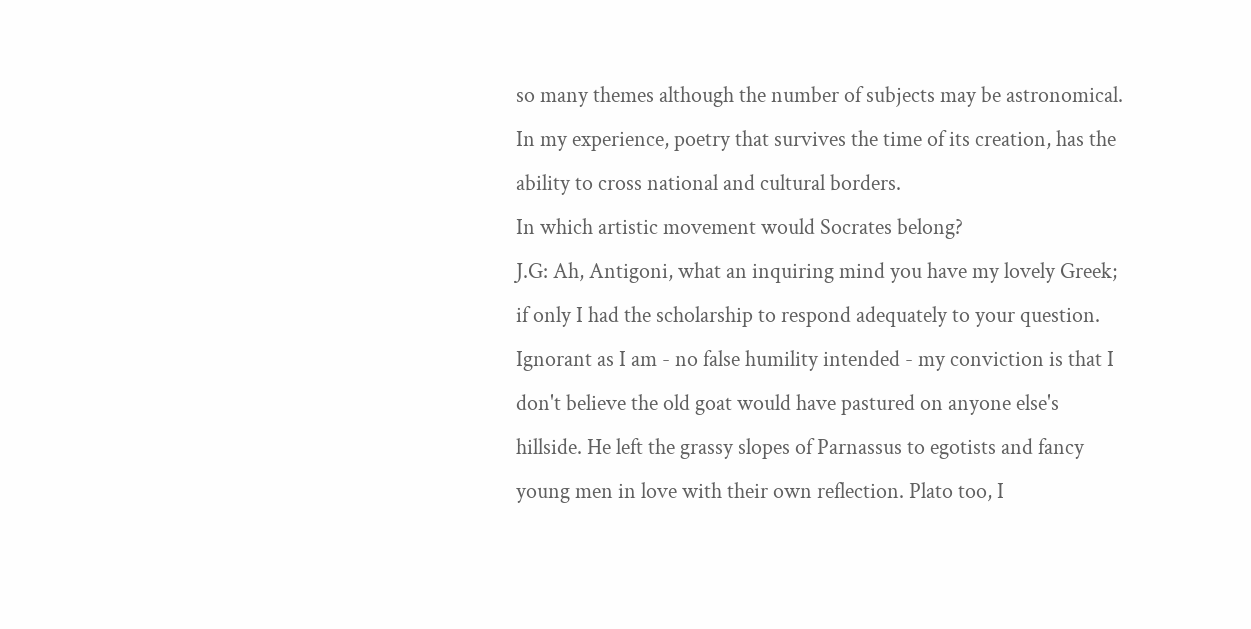so many themes although the number of subjects may be astronomical. In my experience, poetry that survives the time of its creation, has the ability to cross national and cultural borders.
In which artistic movement would Socrates belong?
J.G: Ah, Antigoni, what an inquiring mind you have my lovely Greek; if only I had the scholarship to respond adequately to your question. Ignorant as I am - no false humility intended - my conviction is that I don't believe the old goat would have pastured on anyone else's hillside. He left the grassy slopes of Parnassus to egotists and fancy young men in love with their own reflection. Plato too, I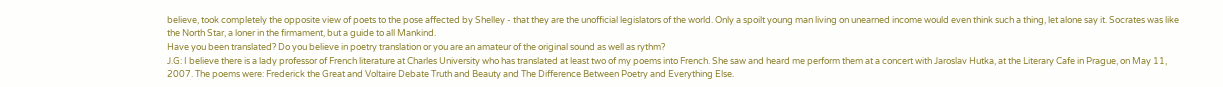believe, took completely the opposite view of poets to the pose affected by Shelley - that they are the unofficial legislators of the world. Only a spoilt young man living on unearned income would even think such a thing, let alone say it. Socrates was like the North Star, a loner in the firmament, but a guide to all Mankind.
Have you been translated? Do you believe in poetry translation or you are an amateur of the original sound as well as rythm?
J.G: I believe there is a lady professor of French literature at Charles University who has translated at least two of my poems into French. She saw and heard me perform them at a concert with Jaroslav Hutka, at the Literary Cafe in Prague, on May 11, 2007. The poems were: Frederick the Great and Voltaire Debate Truth and Beauty and The Difference Between Poetry and Everything Else.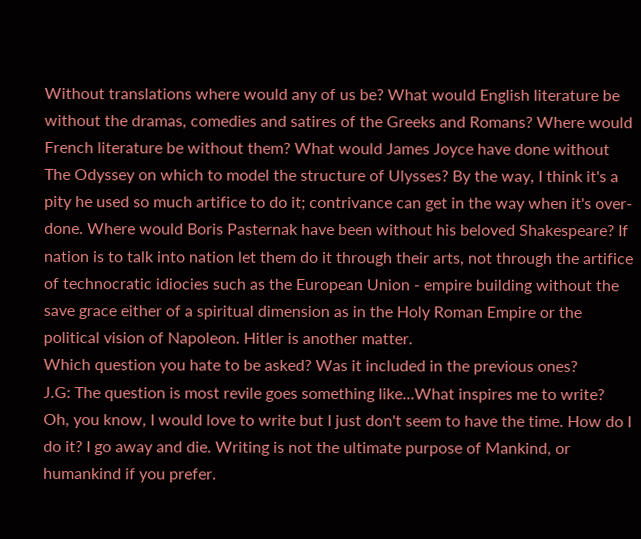Without translations where would any of us be? What would English literature be without the dramas, comedies and satires of the Greeks and Romans? Where would French literature be without them? What would James Joyce have done without The Odyssey on which to model the structure of Ulysses? By the way, I think it's a pity he used so much artifice to do it; contrivance can get in the way when it's over-done. Where would Boris Pasternak have been without his beloved Shakespeare? If nation is to talk into nation let them do it through their arts, not through the artifice of technocratic idiocies such as the European Union - empire building without the save grace either of a spiritual dimension as in the Holy Roman Empire or the political vision of Napoleon. Hitler is another matter.
Which question you hate to be asked? Was it included in the previous ones?
J.G: The question is most revile goes something like...What inspires me to write? Oh, you know, I would love to write but I just don't seem to have the time. How do I do it? I go away and die. Writing is not the ultimate purpose of Mankind, or humankind if you prefer.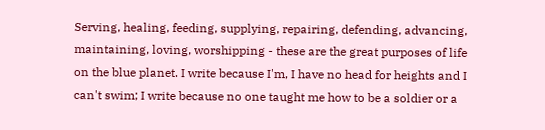Serving, healing, feeding, supplying, repairing, defending, advancing, maintaining, loving, worshipping - these are the great purposes of life on the blue planet. I write because I'm, I have no head for heights and I can't swim; I write because no one taught me how to be a soldier or a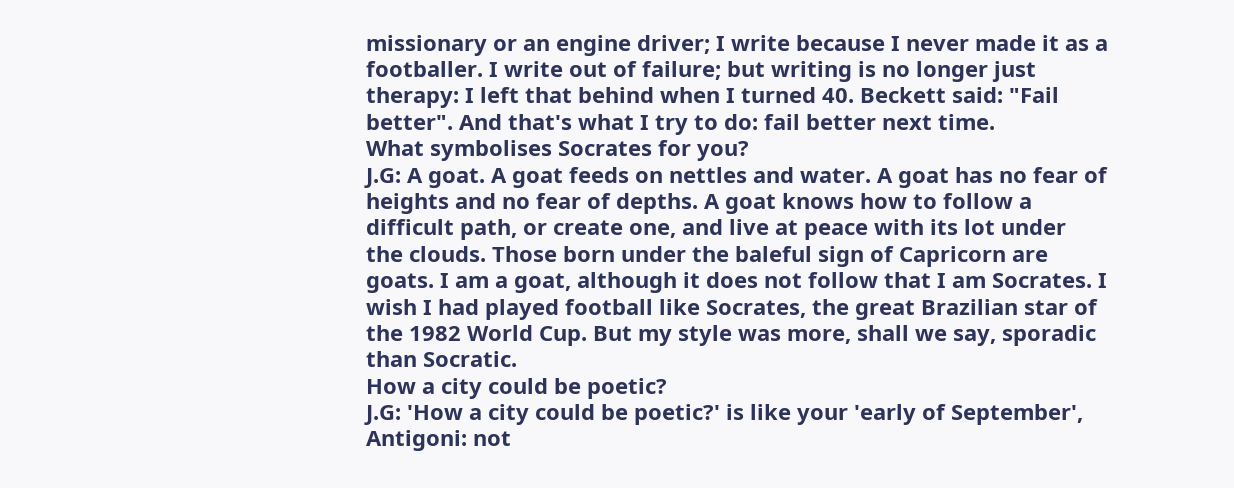missionary or an engine driver; I write because I never made it as a footballer. I write out of failure; but writing is no longer just therapy: I left that behind when I turned 40. Beckett said: "Fail better". And that's what I try to do: fail better next time.
What symbolises Socrates for you?
J.G: A goat. A goat feeds on nettles and water. A goat has no fear of heights and no fear of depths. A goat knows how to follow a difficult path, or create one, and live at peace with its lot under the clouds. Those born under the baleful sign of Capricorn are goats. I am a goat, although it does not follow that I am Socrates. I wish I had played football like Socrates, the great Brazilian star of the 1982 World Cup. But my style was more, shall we say, sporadic than Socratic.
How a city could be poetic?
J.G: 'How a city could be poetic?' is like your 'early of September', Antigoni: not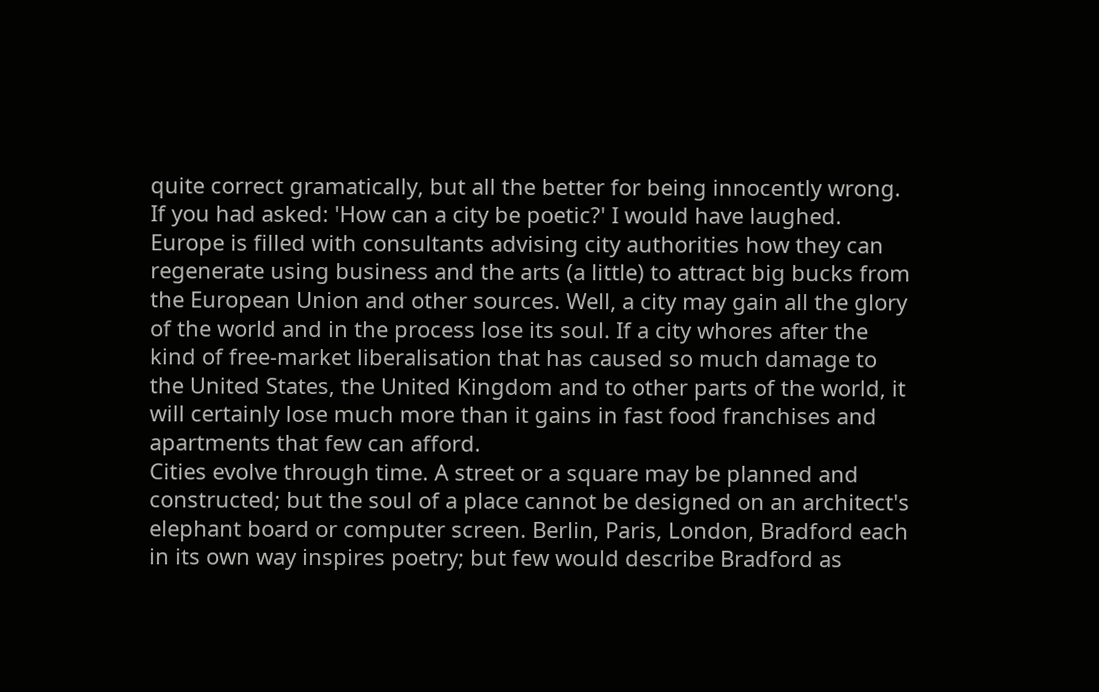quite correct gramatically, but all the better for being innocently wrong. If you had asked: 'How can a city be poetic?' I would have laughed. Europe is filled with consultants advising city authorities how they can regenerate using business and the arts (a little) to attract big bucks from the European Union and other sources. Well, a city may gain all the glory of the world and in the process lose its soul. If a city whores after the kind of free-market liberalisation that has caused so much damage to the United States, the United Kingdom and to other parts of the world, it will certainly lose much more than it gains in fast food franchises and apartments that few can afford.
Cities evolve through time. A street or a square may be planned and constructed; but the soul of a place cannot be designed on an architect's elephant board or computer screen. Berlin, Paris, London, Bradford each in its own way inspires poetry; but few would describe Bradford as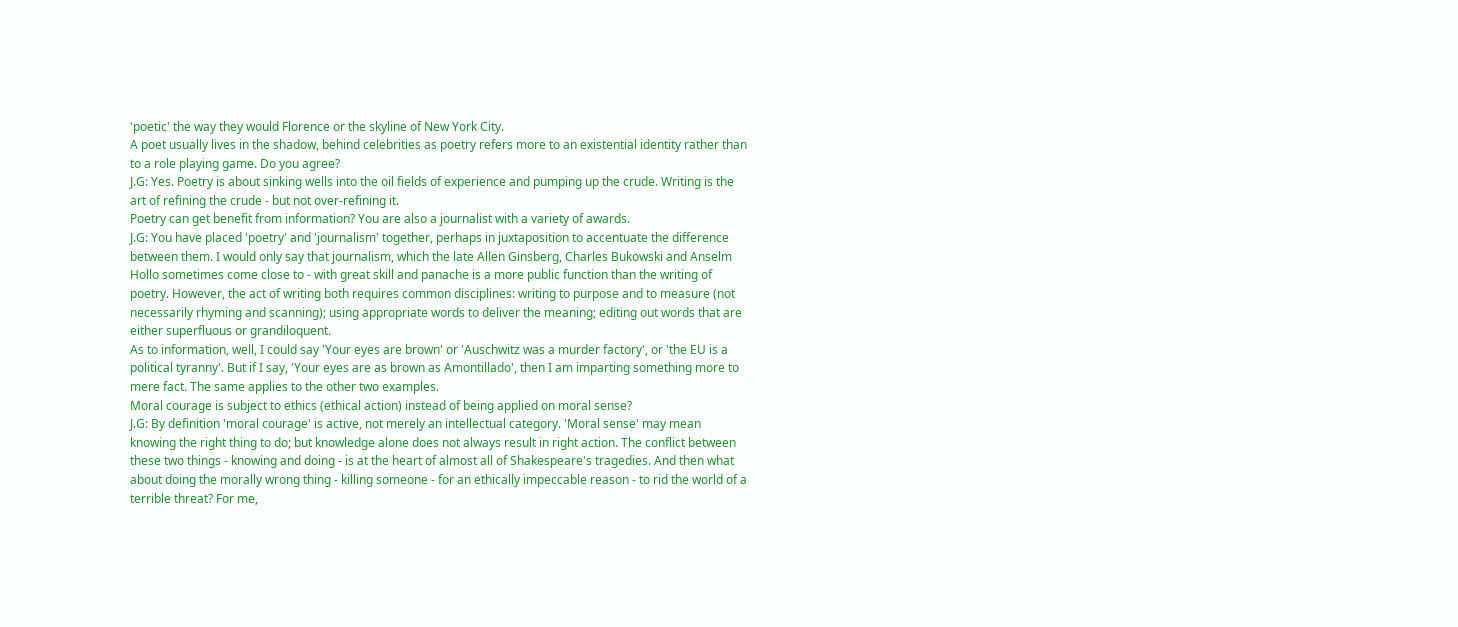'poetic' the way they would Florence or the skyline of New York City.
A poet usually lives in the shadow, behind celebrities as poetry refers more to an existential identity rather than to a role playing game. Do you agree?
J.G: Yes. Poetry is about sinking wells into the oil fields of experience and pumping up the crude. Writing is the art of refining the crude - but not over-refining it.
Poetry can get benefit from information? You are also a journalist with a variety of awards.
J.G: You have placed 'poetry' and 'journalism' together, perhaps in juxtaposition to accentuate the difference between them. I would only say that journalism, which the late Allen Ginsberg, Charles Bukowski and Anselm Hollo sometimes come close to - with great skill and panache is a more public function than the writing of poetry. However, the act of writing both requires common disciplines: writing to purpose and to measure (not necessarily rhyming and scanning); using appropriate words to deliver the meaning; editing out words that are either superfluous or grandiloquent.
As to information, well, I could say 'Your eyes are brown' or 'Auschwitz was a murder factory', or 'the EU is a political tyranny'. But if I say, 'Your eyes are as brown as Amontillado', then I am imparting something more to mere fact. The same applies to the other two examples.
Moral courage is subject to ethics (ethical action) instead of being applied on moral sense?
J.G: By definition 'moral courage' is active, not merely an intellectual category. 'Moral sense' may mean knowing the right thing to do; but knowledge alone does not always result in right action. The conflict between these two things - knowing and doing - is at the heart of almost all of Shakespeare's tragedies. And then what about doing the morally wrong thing - killing someone - for an ethically impeccable reason - to rid the world of a terrible threat? For me,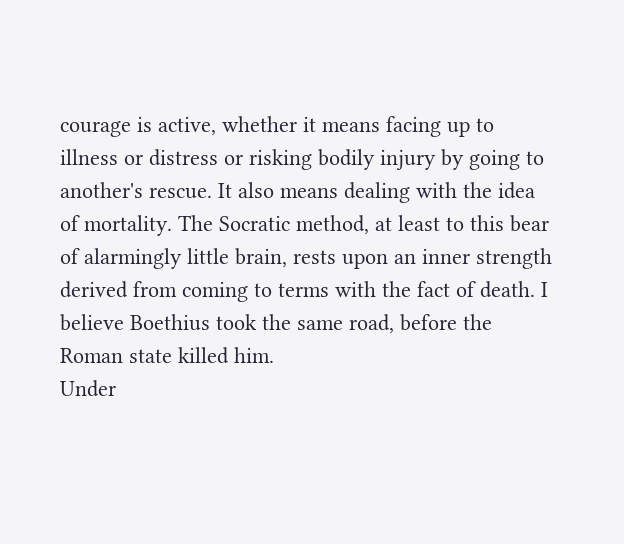courage is active, whether it means facing up to illness or distress or risking bodily injury by going to another's rescue. It also means dealing with the idea of mortality. The Socratic method, at least to this bear of alarmingly little brain, rests upon an inner strength derived from coming to terms with the fact of death. I believe Boethius took the same road, before the Roman state killed him.
Under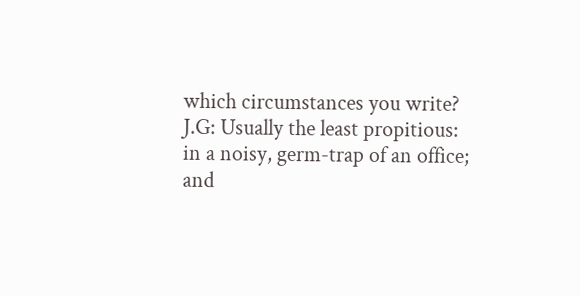which circumstances you write?
J.G: Usually the least propitious: in a noisy, germ-trap of an office; and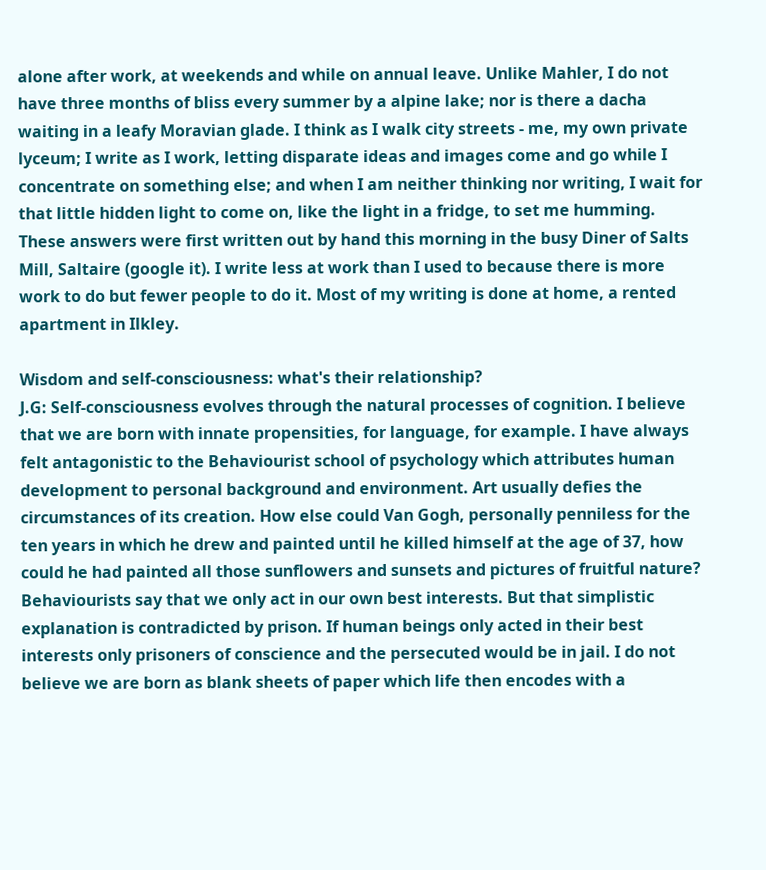alone after work, at weekends and while on annual leave. Unlike Mahler, I do not have three months of bliss every summer by a alpine lake; nor is there a dacha waiting in a leafy Moravian glade. I think as I walk city streets - me, my own private lyceum; I write as I work, letting disparate ideas and images come and go while I concentrate on something else; and when I am neither thinking nor writing, I wait for that little hidden light to come on, like the light in a fridge, to set me humming. These answers were first written out by hand this morning in the busy Diner of Salts Mill, Saltaire (google it). I write less at work than I used to because there is more work to do but fewer people to do it. Most of my writing is done at home, a rented apartment in Ilkley.

Wisdom and self-consciousness: what's their relationship?
J.G: Self-consciousness evolves through the natural processes of cognition. I believe that we are born with innate propensities, for language, for example. I have always felt antagonistic to the Behaviourist school of psychology which attributes human development to personal background and environment. Art usually defies the circumstances of its creation. How else could Van Gogh, personally penniless for the ten years in which he drew and painted until he killed himself at the age of 37, how could he had painted all those sunflowers and sunsets and pictures of fruitful nature? Behaviourists say that we only act in our own best interests. But that simplistic explanation is contradicted by prison. If human beings only acted in their best interests only prisoners of conscience and the persecuted would be in jail. I do not believe we are born as blank sheets of paper which life then encodes with a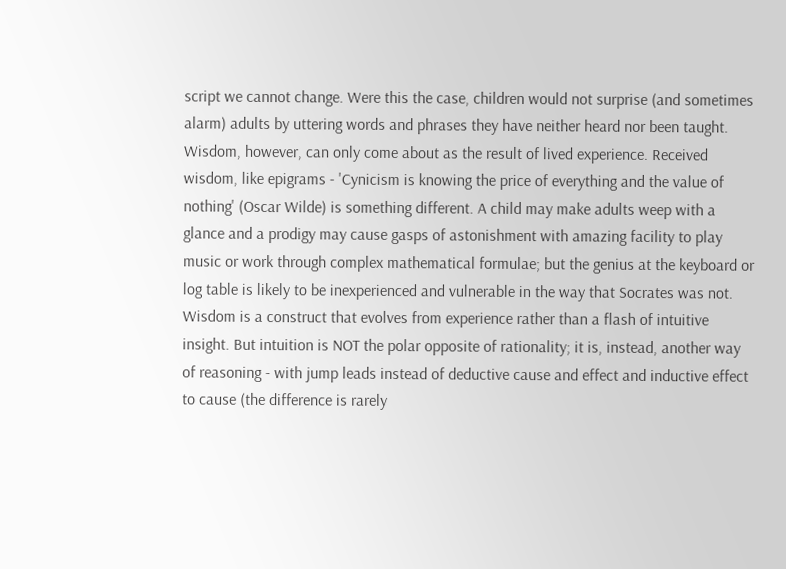script we cannot change. Were this the case, children would not surprise (and sometimes alarm) adults by uttering words and phrases they have neither heard nor been taught.
Wisdom, however, can only come about as the result of lived experience. Received wisdom, like epigrams - 'Cynicism is knowing the price of everything and the value of nothing' (Oscar Wilde) is something different. A child may make adults weep with a glance and a prodigy may cause gasps of astonishment with amazing facility to play music or work through complex mathematical formulae; but the genius at the keyboard or log table is likely to be inexperienced and vulnerable in the way that Socrates was not. Wisdom is a construct that evolves from experience rather than a flash of intuitive insight. But intuition is NOT the polar opposite of rationality; it is, instead, another way of reasoning - with jump leads instead of deductive cause and effect and inductive effect to cause (the difference is rarely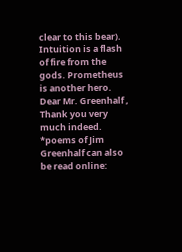clear to this bear). Intuition is a flash of fire from the gods. Prometheus is another hero.
Dear Mr. Greenhalf , Thank you very much indeed.
*poems of Jim Greenhalf can also be read online: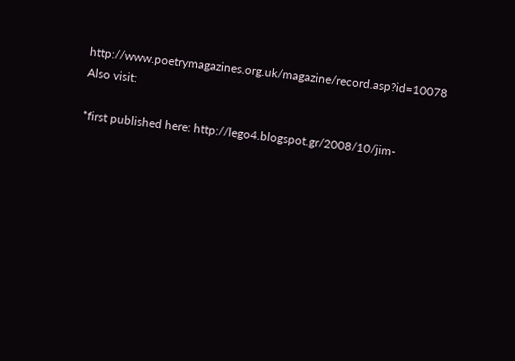http://www.poetrymagazines.org.uk/magazine/record.asp?id=10078
Also visit:

*first published here: http://lego4.blogspot.gr/2008/10/jim-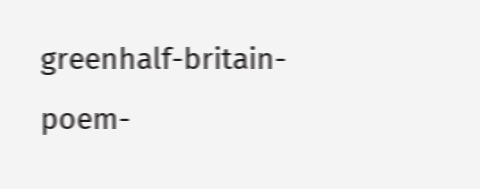greenhalf-britain-poem-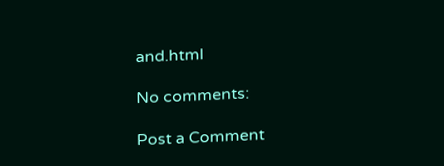and.html

No comments:

Post a Comment